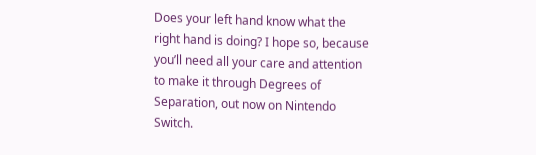Does your left hand know what the right hand is doing? I hope so, because you’ll need all your care and attention to make it through Degrees of Separation, out now on Nintendo Switch.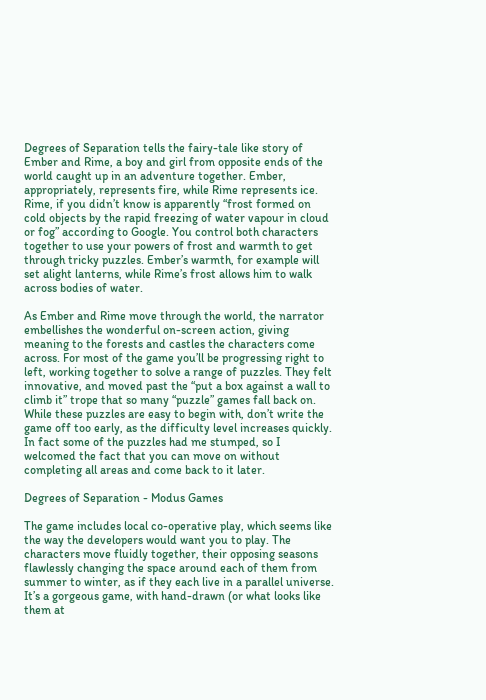Degrees of Separation tells the fairy-tale like story of Ember and Rime, a boy and girl from opposite ends of the world caught up in an adventure together. Ember, appropriately, represents fire, while Rime represents ice. Rime, if you didn’t know is apparently “frost formed on cold objects by the rapid freezing of water vapour in cloud or fog” according to Google. You control both characters together to use your powers of frost and warmth to get through tricky puzzles. Ember’s warmth, for example will set alight lanterns, while Rime’s frost allows him to walk across bodies of water.

As Ember and Rime move through the world, the narrator embellishes the wonderful on-screen action, giving meaning to the forests and castles the characters come across. For most of the game you’ll be progressing right to left, working together to solve a range of puzzles. They felt innovative, and moved past the “put a box against a wall to climb it” trope that so many “puzzle” games fall back on. While these puzzles are easy to begin with, don’t write the game off too early, as the difficulty level increases quickly. In fact some of the puzzles had me stumped, so I welcomed the fact that you can move on without completing all areas and come back to it later.

Degrees of Separation - Modus Games

The game includes local co-operative play, which seems like the way the developers would want you to play. The characters move fluidly together, their opposing seasons flawlessly changing the space around each of them from summer to winter, as if they each live in a parallel universe. It’s a gorgeous game, with hand-drawn (or what looks like them at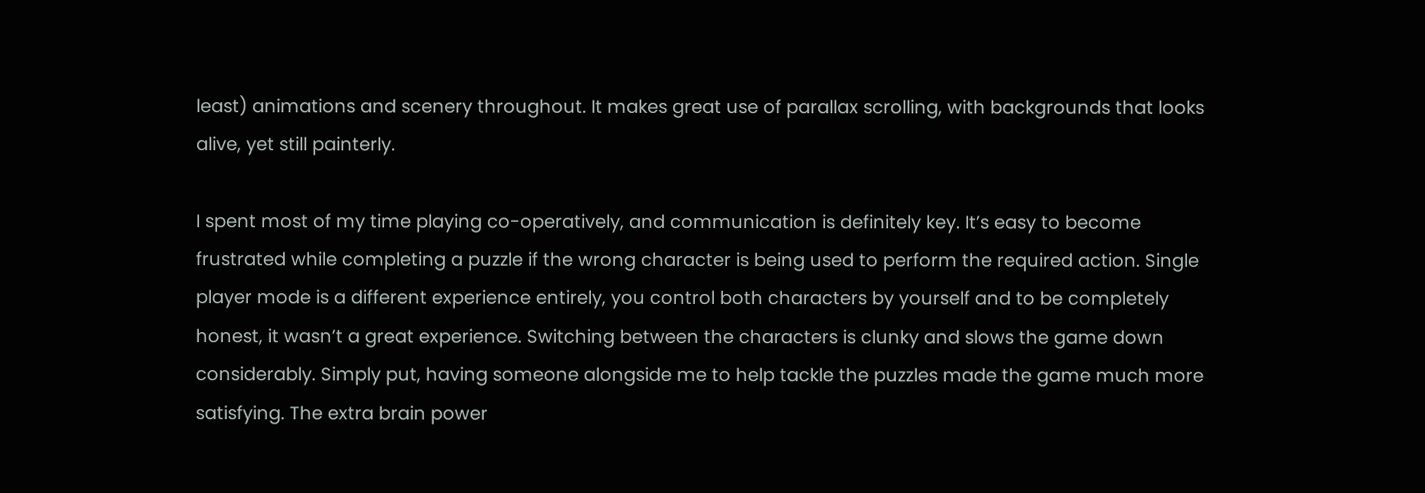least) animations and scenery throughout. It makes great use of parallax scrolling, with backgrounds that looks alive, yet still painterly.

I spent most of my time playing co-operatively, and communication is definitely key. It’s easy to become frustrated while completing a puzzle if the wrong character is being used to perform the required action. Single player mode is a different experience entirely, you control both characters by yourself and to be completely honest, it wasn’t a great experience. Switching between the characters is clunky and slows the game down considerably. Simply put, having someone alongside me to help tackle the puzzles made the game much more satisfying. The extra brain power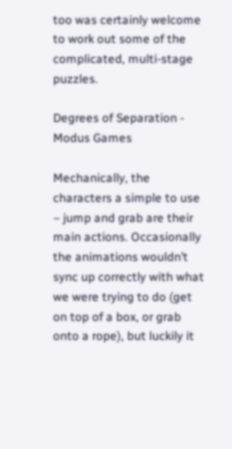too was certainly welcome to work out some of the complicated, multi-stage puzzles.

Degrees of Separation - Modus Games

Mechanically, the characters a simple to use – jump and grab are their main actions. Occasionally the animations wouldn’t sync up correctly with what we were trying to do (get on top of a box, or grab onto a rope), but luckily it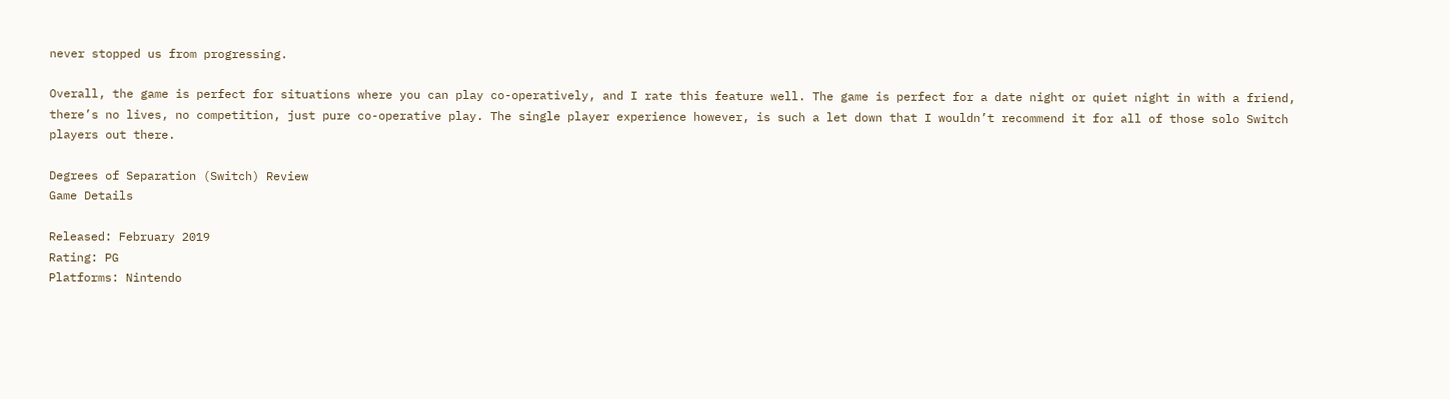never stopped us from progressing.

Overall, the game is perfect for situations where you can play co-operatively, and I rate this feature well. The game is perfect for a date night or quiet night in with a friend, there’s no lives, no competition, just pure co-operative play. The single player experience however, is such a let down that I wouldn’t recommend it for all of those solo Switch players out there.

Degrees of Separation (Switch) Review
Game Details

Released: February 2019
Rating: PG
Platforms: Nintendo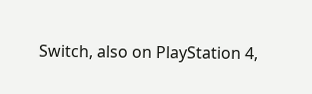Switch, also on PlayStation 4,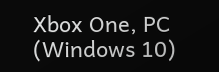Xbox One, PC (Windows 10)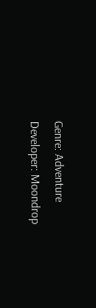Genre: Adventure
Developer: Moondrop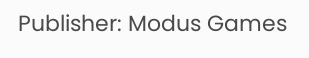Publisher: Modus Games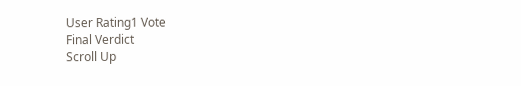User Rating1 Vote
Final Verdict
Scroll Up